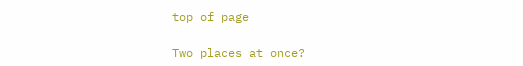top of page

Two places at once?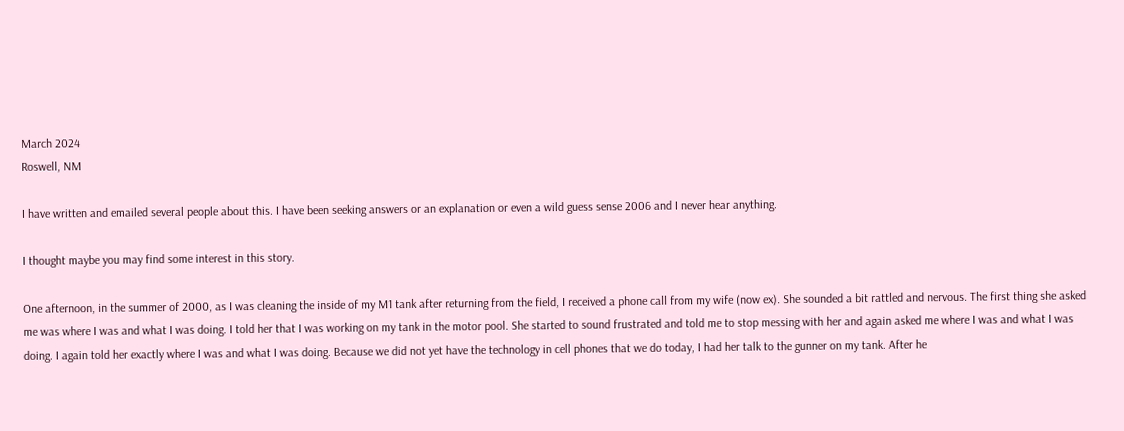March 2024
Roswell, NM

I have written and emailed several people about this. I have been seeking answers or an explanation or even a wild guess sense 2006 and I never hear anything.

I thought maybe you may find some interest in this story.

One afternoon, in the summer of 2000, as I was cleaning the inside of my M1 tank after returning from the field, I received a phone call from my wife (now ex). She sounded a bit rattled and nervous. The first thing she asked me was where I was and what I was doing. I told her that I was working on my tank in the motor pool. She started to sound frustrated and told me to stop messing with her and again asked me where I was and what I was doing. I again told her exactly where I was and what I was doing. Because we did not yet have the technology in cell phones that we do today, I had her talk to the gunner on my tank. After he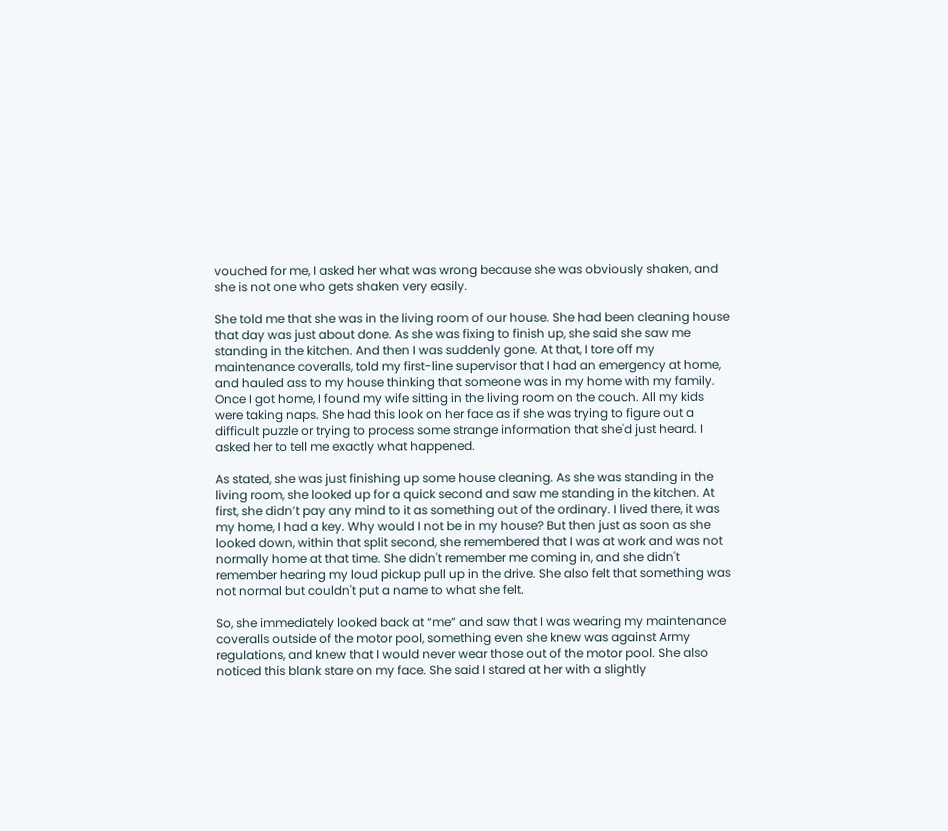vouched for me, I asked her what was wrong because she was obviously shaken, and she is not one who gets shaken very easily.

She told me that she was in the living room of our house. She had been cleaning house that day was just about done. As she was fixing to finish up, she said she saw me standing in the kitchen. And then I was suddenly gone. At that, I tore off my maintenance coveralls, told my first-line supervisor that I had an emergency at home, and hauled ass to my house thinking that someone was in my home with my family.
Once I got home, I found my wife sitting in the living room on the couch. All my kids were taking naps. She had this look on her face as if she was trying to figure out a difficult puzzle or trying to process some strange information that she'd just heard. I asked her to tell me exactly what happened.

As stated, she was just finishing up some house cleaning. As she was standing in the living room, she looked up for a quick second and saw me standing in the kitchen. At first, she didn’t pay any mind to it as something out of the ordinary. I lived there, it was my home, I had a key. Why would I not be in my house? But then just as soon as she looked down, within that split second, she remembered that I was at work and was not normally home at that time. She didn't remember me coming in, and she didn't remember hearing my loud pickup pull up in the drive. She also felt that something was not normal but couldn't put a name to what she felt.

So, she immediately looked back at “me” and saw that I was wearing my maintenance coveralls outside of the motor pool, something even she knew was against Army regulations, and knew that I would never wear those out of the motor pool. She also noticed this blank stare on my face. She said I stared at her with a slightly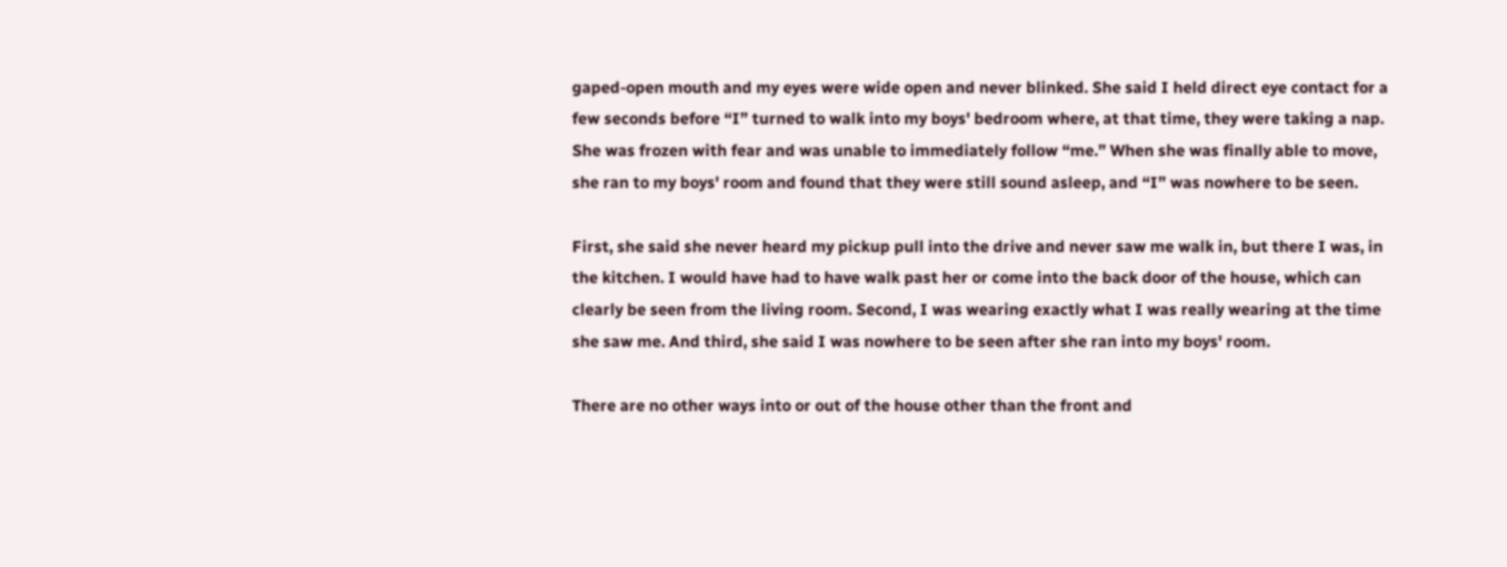gaped-open mouth and my eyes were wide open and never blinked. She said I held direct eye contact for a few seconds before “I” turned to walk into my boys' bedroom where, at that time, they were taking a nap. She was frozen with fear and was unable to immediately follow “me.” When she was finally able to move, she ran to my boys' room and found that they were still sound asleep, and “I” was nowhere to be seen.

First, she said she never heard my pickup pull into the drive and never saw me walk in, but there I was, in the kitchen. I would have had to have walk past her or come into the back door of the house, which can clearly be seen from the living room. Second, I was wearing exactly what I was really wearing at the time she saw me. And third, she said I was nowhere to be seen after she ran into my boys' room.

There are no other ways into or out of the house other than the front and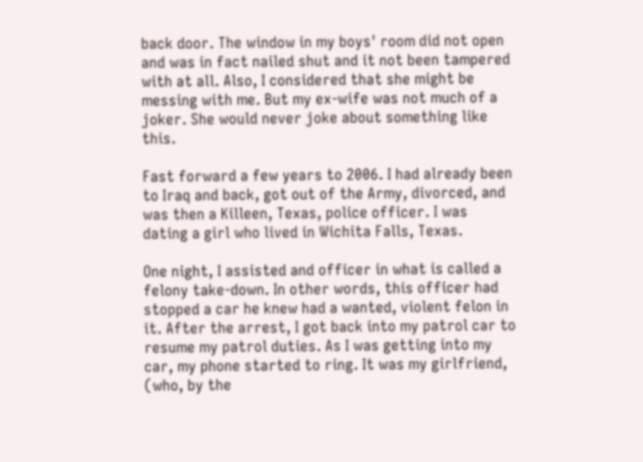back door. The window in my boys' room did not open and was in fact nailed shut and it not been tampered with at all. Also, I considered that she might be messing with me. But my ex-wife was not much of a joker. She would never joke about something like this.

Fast forward a few years to 2006. I had already been to Iraq and back, got out of the Army, divorced, and was then a Killeen, Texas, police officer. I was dating a girl who lived in Wichita Falls, Texas.

One night, I assisted and officer in what is called a felony take-down. In other words, this officer had stopped a car he knew had a wanted, violent felon in it. After the arrest, I got back into my patrol car to resume my patrol duties. As I was getting into my car, my phone started to ring. It was my girlfriend, (who, by the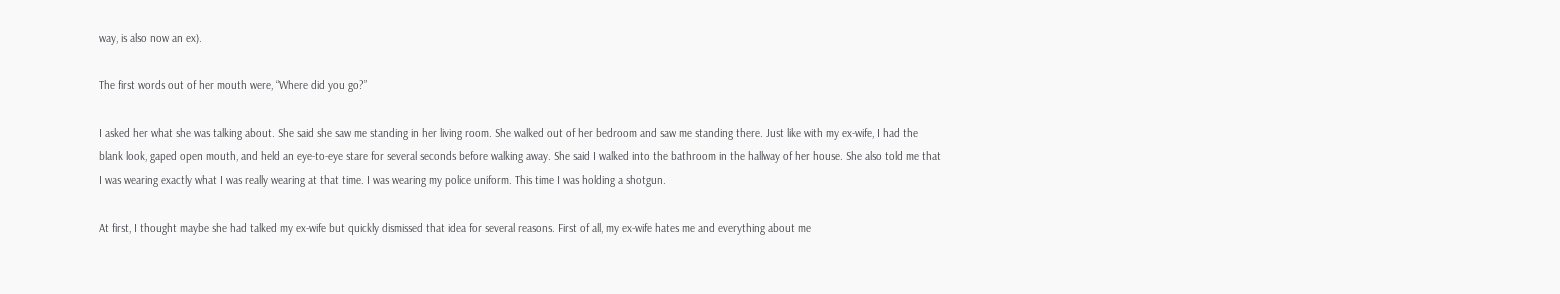way, is also now an ex).

The first words out of her mouth were, “Where did you go?”

I asked her what she was talking about. She said she saw me standing in her living room. She walked out of her bedroom and saw me standing there. Just like with my ex-wife, I had the blank look, gaped open mouth, and held an eye-to-eye stare for several seconds before walking away. She said I walked into the bathroom in the hallway of her house. She also told me that I was wearing exactly what I was really wearing at that time. I was wearing my police uniform. This time I was holding a shotgun.

At first, I thought maybe she had talked my ex-wife but quickly dismissed that idea for several reasons. First of all, my ex-wife hates me and everything about me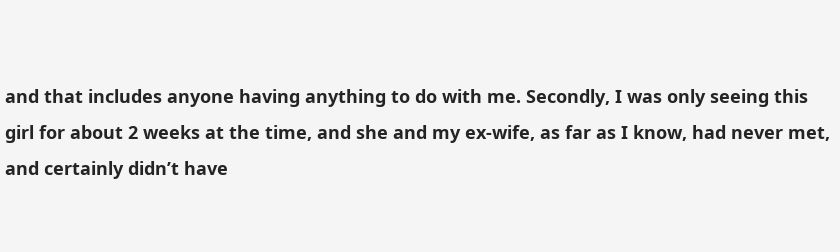and that includes anyone having anything to do with me. Secondly, I was only seeing this girl for about 2 weeks at the time, and she and my ex-wife, as far as I know, had never met, and certainly didn’t have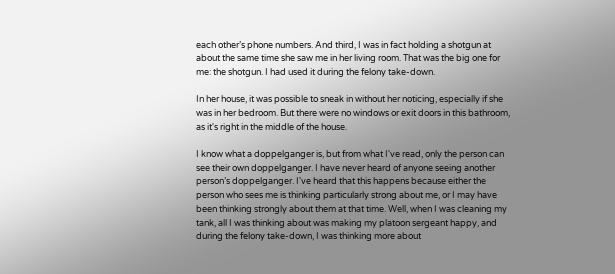each other’s phone numbers. And third, I was in fact holding a shotgun at about the same time she saw me in her living room. That was the big one for me: the shotgun. I had used it during the felony take-down.

In her house, it was possible to sneak in without her noticing, especially if she was in her bedroom. But there were no windows or exit doors in this bathroom, as it's right in the middle of the house.

I know what a doppelganger is, but from what I've read, only the person can see their own doppelganger. I have never heard of anyone seeing another person’s doppelganger. I've heard that this happens because either the person who sees me is thinking particularly strong about me, or I may have been thinking strongly about them at that time. Well, when I was cleaning my tank, all I was thinking about was making my platoon sergeant happy, and during the felony take-down, I was thinking more about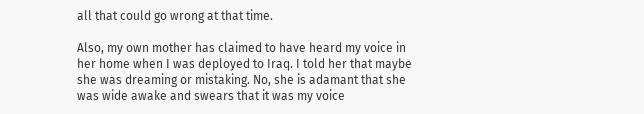all that could go wrong at that time.

Also, my own mother has claimed to have heard my voice in her home when I was deployed to Iraq. I told her that maybe she was dreaming or mistaking. No, she is adamant that she was wide awake and swears that it was my voice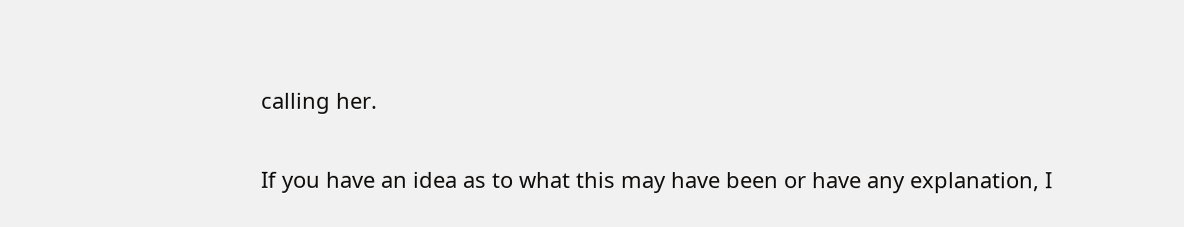calling her.

If you have an idea as to what this may have been or have any explanation, I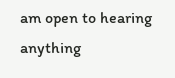am open to hearing anything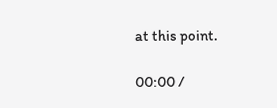at this point.

00:00 /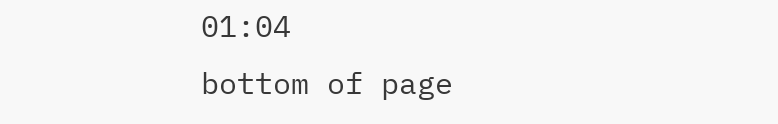01:04
bottom of page